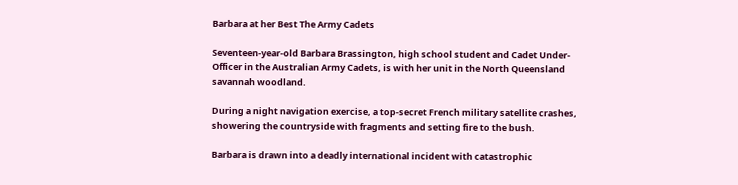Barbara at her Best The Army Cadets

Seventeen-year-old Barbara Brassington, high school student and Cadet Under-Officer in the Australian Army Cadets, is with her unit in the North Queensland savannah woodland.

During a night navigation exercise, a top-secret French military satellite crashes, showering the countryside with fragments and setting fire to the bush.

Barbara is drawn into a deadly international incident with catastrophic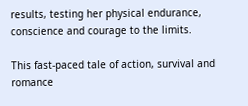results, testing her physical endurance, conscience and courage to the limits.

This fast-paced tale of action, survival and romance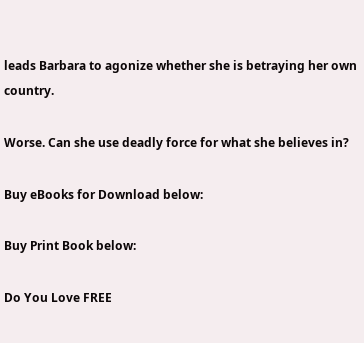leads Barbara to agonize whether she is betraying her own country.

Worse. Can she use deadly force for what she believes in?

Buy eBooks for Download below:

Buy Print Book below:

Do You Love FREE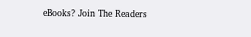eBooks? Join The Readers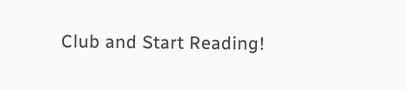Club and Start Reading!